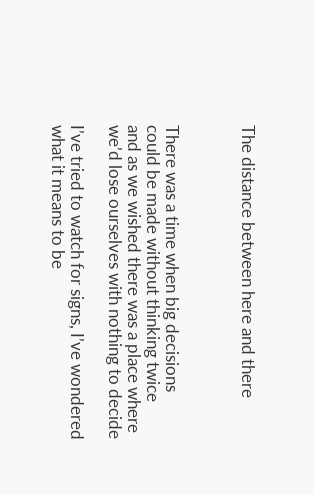The distance between here and there



There was a time when big decisions
could be made without thinking twice
and as we wished there was a place where
we’d lose ourselves with nothing to decide

I’ve tried to watch for signs, I’ve wondered
what it means to be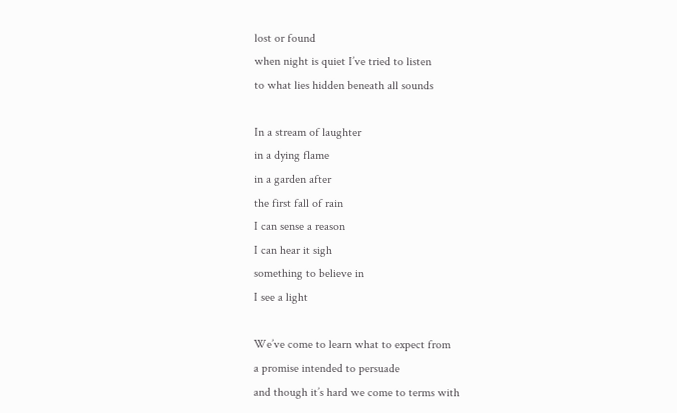lost or found
when night is quiet I’ve tried to listen
to what lies hidden beneath all sounds

In a stream of laughter
in a dying flame
in a garden after
the first fall of rain
I can sense a reason
I can hear it sigh
something to believe in
I see a light

We’ve come to learn what to expect from
a promise intended to persuade
and though it’s hard we come to terms with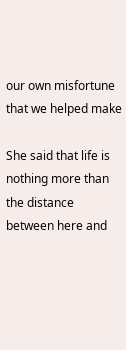our own misfortune that we helped make

She said that life is nothing more than
the distance between here and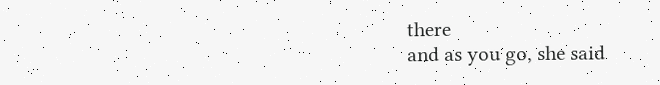there
and as you go, she said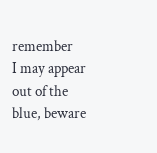remember
I may appear out of the blue, beware